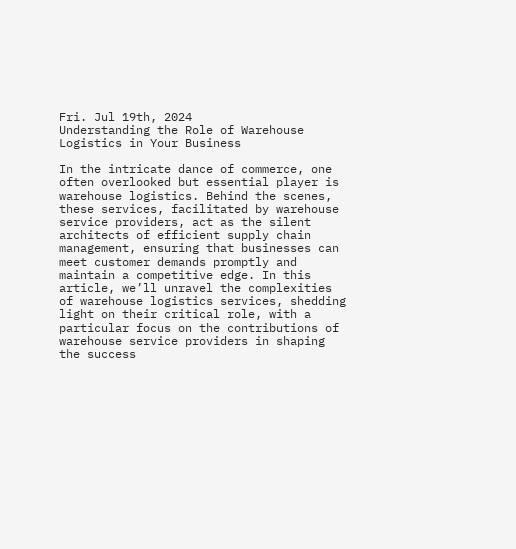Fri. Jul 19th, 2024
Understanding the Role of Warehouse Logistics in Your Business

In the intricate dance of commerce, one often overlooked but essential player is warehouse logistics. Behind the scenes, these services, facilitated by warehouse service providers, act as the silent architects of efficient supply chain management, ensuring that businesses can meet customer demands promptly and maintain a competitive edge. In this article, we’ll unravel the complexities of warehouse logistics services, shedding light on their critical role, with a particular focus on the contributions of warehouse service providers in shaping the success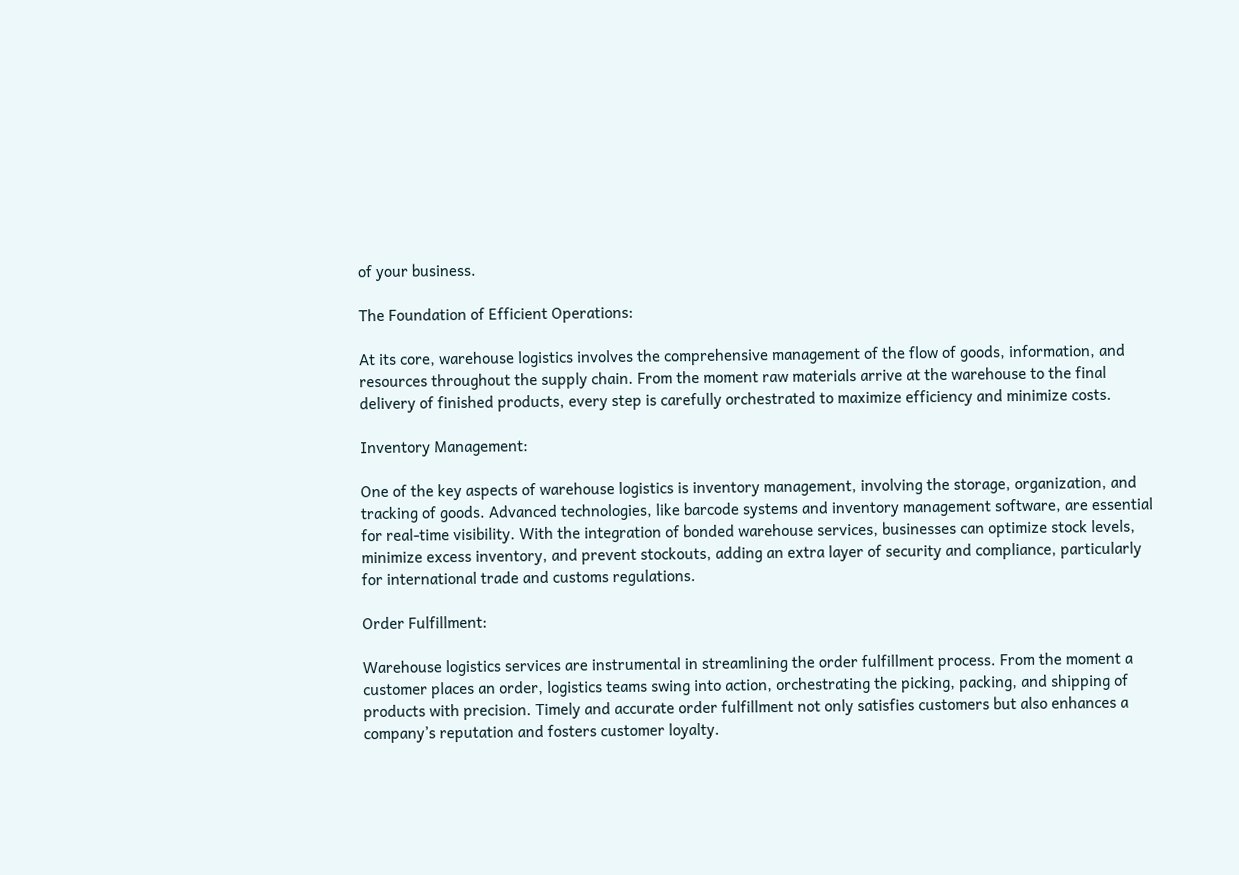of your business.

The Foundation of Efficient Operations:

At its core, warehouse logistics involves the comprehensive management of the flow of goods, information, and resources throughout the supply chain. From the moment raw materials arrive at the warehouse to the final delivery of finished products, every step is carefully orchestrated to maximize efficiency and minimize costs.

Inventory Management:

One of the key aspects of warehouse logistics is inventory management, involving the storage, organization, and tracking of goods. Advanced technologies, like barcode systems and inventory management software, are essential for real-time visibility. With the integration of bonded warehouse services, businesses can optimize stock levels, minimize excess inventory, and prevent stockouts, adding an extra layer of security and compliance, particularly for international trade and customs regulations.

Order Fulfillment:

Warehouse logistics services are instrumental in streamlining the order fulfillment process. From the moment a customer places an order, logistics teams swing into action, orchestrating the picking, packing, and shipping of products with precision. Timely and accurate order fulfillment not only satisfies customers but also enhances a company’s reputation and fosters customer loyalty.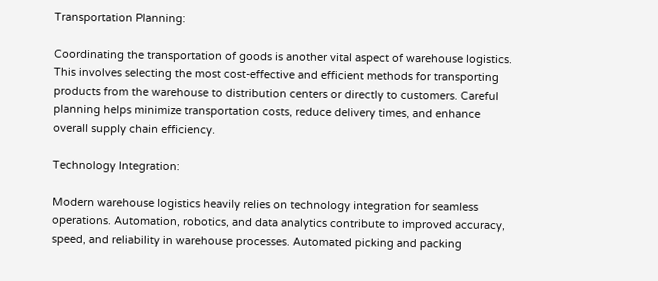Transportation Planning:

Coordinating the transportation of goods is another vital aspect of warehouse logistics. This involves selecting the most cost-effective and efficient methods for transporting products from the warehouse to distribution centers or directly to customers. Careful planning helps minimize transportation costs, reduce delivery times, and enhance overall supply chain efficiency.

Technology Integration:

Modern warehouse logistics heavily relies on technology integration for seamless operations. Automation, robotics, and data analytics contribute to improved accuracy, speed, and reliability in warehouse processes. Automated picking and packing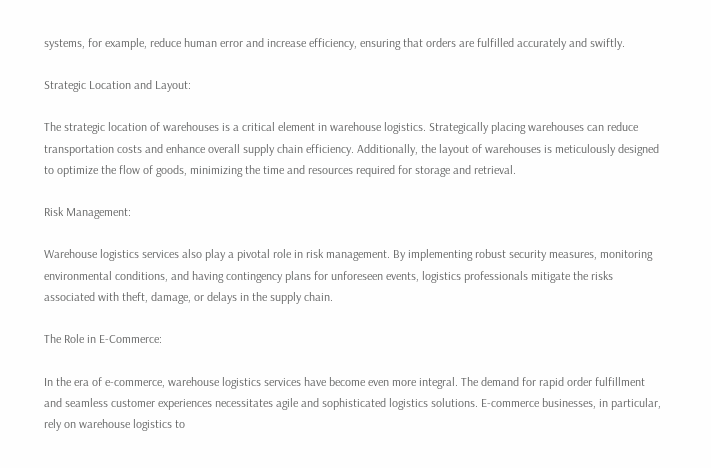systems, for example, reduce human error and increase efficiency, ensuring that orders are fulfilled accurately and swiftly.

Strategic Location and Layout:

The strategic location of warehouses is a critical element in warehouse logistics. Strategically placing warehouses can reduce transportation costs and enhance overall supply chain efficiency. Additionally, the layout of warehouses is meticulously designed to optimize the flow of goods, minimizing the time and resources required for storage and retrieval.

Risk Management:

Warehouse logistics services also play a pivotal role in risk management. By implementing robust security measures, monitoring environmental conditions, and having contingency plans for unforeseen events, logistics professionals mitigate the risks associated with theft, damage, or delays in the supply chain.

The Role in E-Commerce:

In the era of e-commerce, warehouse logistics services have become even more integral. The demand for rapid order fulfillment and seamless customer experiences necessitates agile and sophisticated logistics solutions. E-commerce businesses, in particular, rely on warehouse logistics to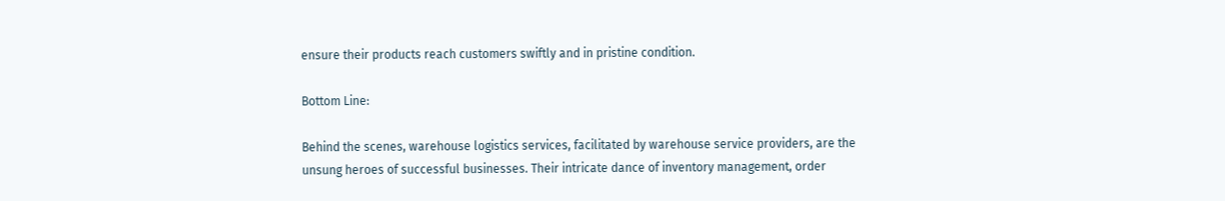ensure their products reach customers swiftly and in pristine condition.

Bottom Line:

Behind the scenes, warehouse logistics services, facilitated by warehouse service providers, are the unsung heroes of successful businesses. Their intricate dance of inventory management, order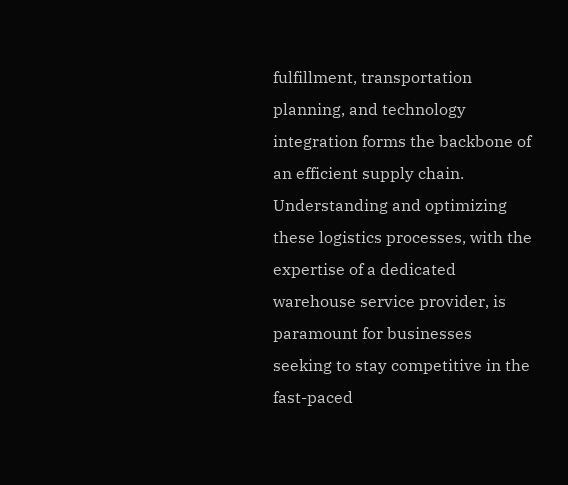fulfillment, transportation planning, and technology integration forms the backbone of an efficient supply chain. Understanding and optimizing these logistics processes, with the expertise of a dedicated warehouse service provider, is paramount for businesses seeking to stay competitive in the fast-paced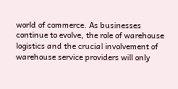world of commerce. As businesses continue to evolve, the role of warehouse logistics and the crucial involvement of warehouse service providers will only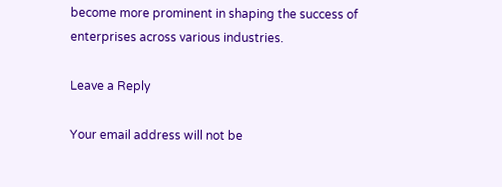become more prominent in shaping the success of enterprises across various industries.

Leave a Reply

Your email address will not be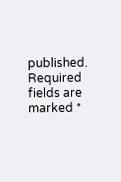published. Required fields are marked *